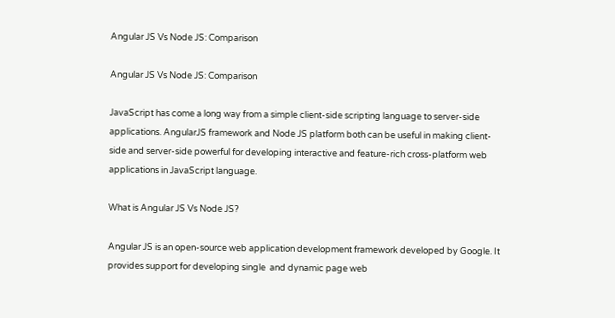Angular JS Vs Node JS: Comparison

Angular JS Vs Node JS: Comparison

JavaScript has come a long way from a simple client-side scripting language to server-side applications. AngularJS framework and Node JS platform both can be useful in making client-side and server-side powerful for developing interactive and feature-rich cross-platform web applications in JavaScript language.

What is Angular JS Vs Node JS?

Angular JS is an open-source web application development framework developed by Google. It provides support for developing single  and dynamic page web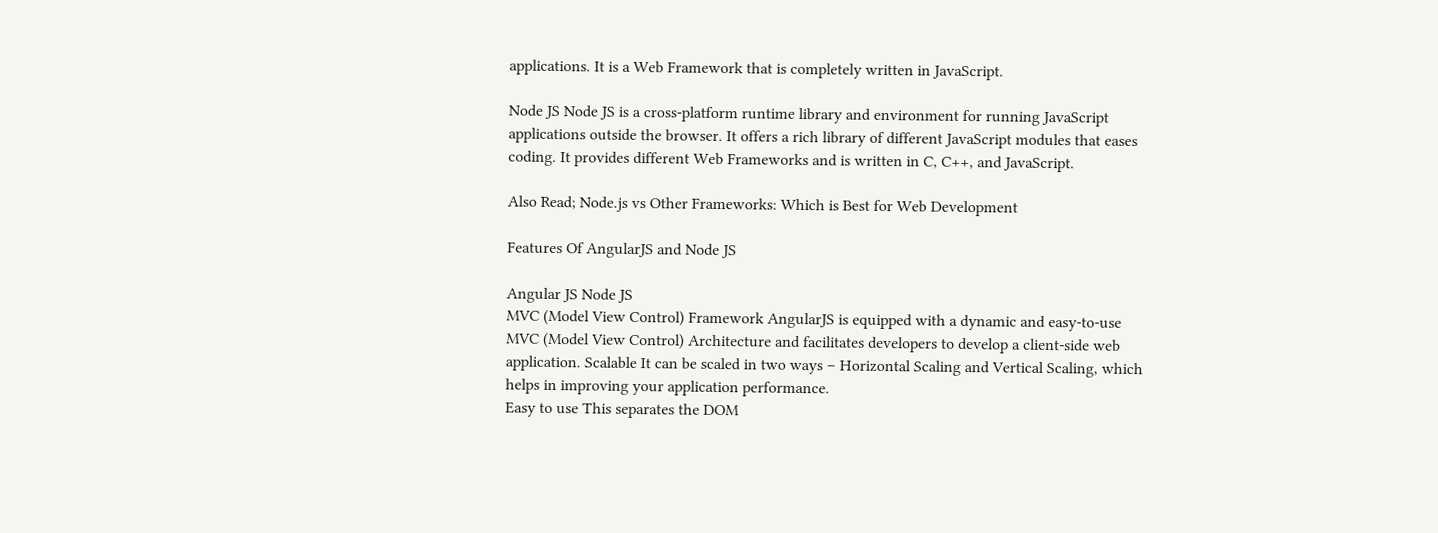applications. It is a Web Framework that is completely written in JavaScript.

Node JS Node JS is a cross-platform runtime library and environment for running JavaScript applications outside the browser. It offers a rich library of different JavaScript modules that eases coding. It provides different Web Frameworks and is written in C, C++, and JavaScript.

Also Read; Node.js vs Other Frameworks: Which is Best for Web Development

Features Of AngularJS and Node JS

Angular JS Node JS
MVC (Model View Control) Framework AngularJS is equipped with a dynamic and easy-to-use MVC (Model View Control) Architecture and facilitates developers to develop a client-side web application. Scalable It can be scaled in two ways – Horizontal Scaling and Vertical Scaling, which helps in improving your application performance.
Easy to use This separates the DOM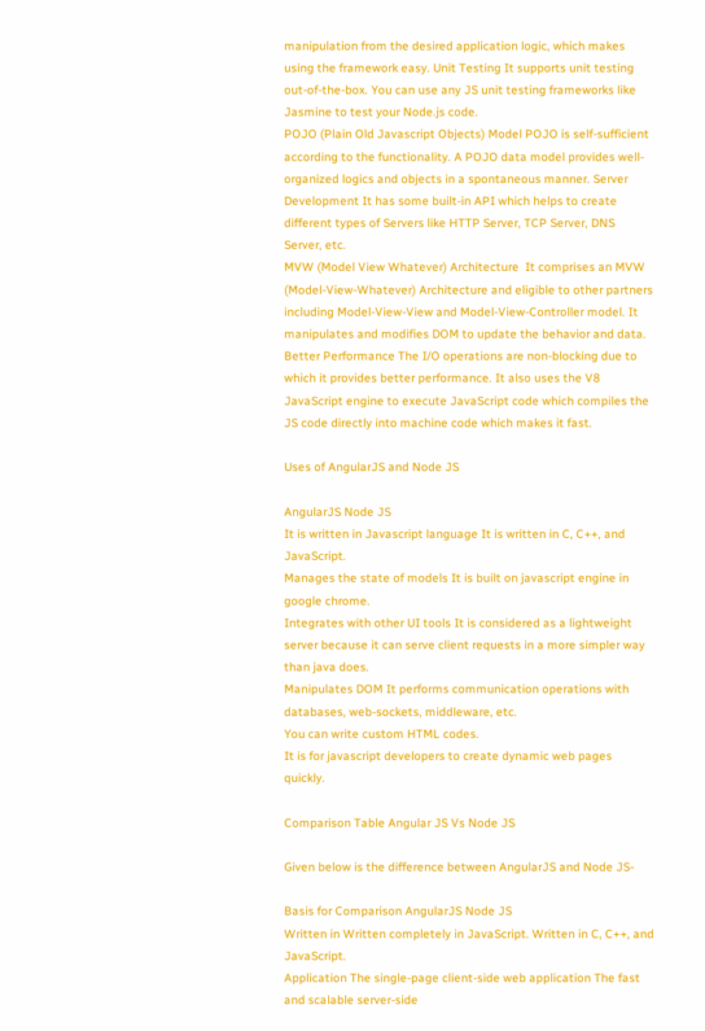manipulation from the desired application logic, which makes using the framework easy. Unit Testing It supports unit testing out-of-the-box. You can use any JS unit testing frameworks like Jasmine to test your Node.js code.
POJO (Plain Old Javascript Objects) Model POJO is self-sufficient according to the functionality. A POJO data model provides well-organized logics and objects in a spontaneous manner. Server Development It has some built-in API which helps to create different types of Servers like HTTP Server, TCP Server, DNS Server, etc.
MVW (Model View Whatever) Architecture  It comprises an MVW (Model-View-Whatever) Architecture and eligible to other partners including Model-View-View and Model-View-Controller model. It manipulates and modifies DOM to update the behavior and data. Better Performance The I/O operations are non-blocking due to which it provides better performance. It also uses the V8 JavaScript engine to execute JavaScript code which compiles the JS code directly into machine code which makes it fast.

Uses of AngularJS and Node JS

AngularJS Node JS
It is written in Javascript language It is written in C, C++, and JavaScript.
Manages the state of models It is built on javascript engine in google chrome.
Integrates with other UI tools It is considered as a lightweight server because it can serve client requests in a more simpler way than java does.
Manipulates DOM It performs communication operations with databases, web-sockets, middleware, etc.
You can write custom HTML codes.
It is for javascript developers to create dynamic web pages quickly.

Comparison Table Angular JS Vs Node JS

Given below is the difference between AngularJS and Node JS-

Basis for Comparison AngularJS Node JS
Written in Written completely in JavaScript. Written in C, C++, and JavaScript.
Application The single-page client-side web application The fast and scalable server-side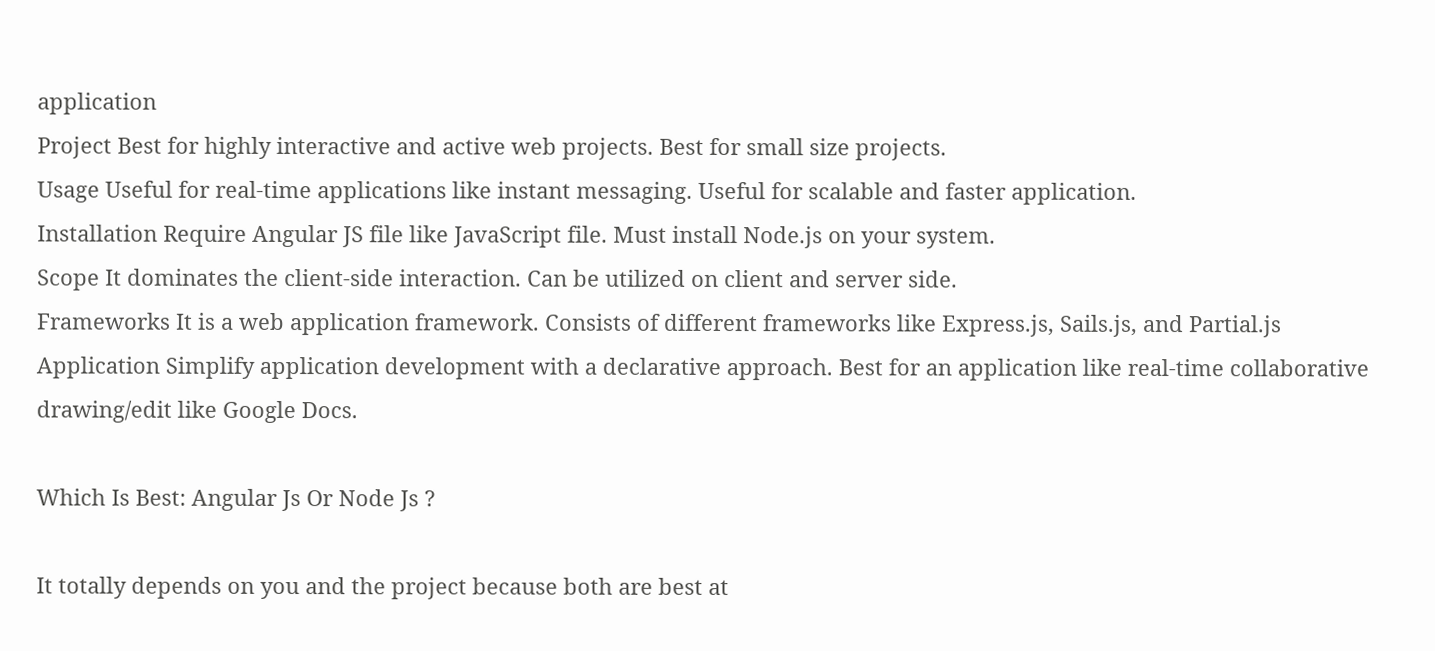application
Project Best for highly interactive and active web projects. Best for small size projects.
Usage Useful for real-time applications like instant messaging. Useful for scalable and faster application.
Installation Require Angular JS file like JavaScript file. Must install Node.js on your system.
Scope It dominates the client-side interaction. Can be utilized on client and server side.
Frameworks It is a web application framework. Consists of different frameworks like Express.js, Sails.js, and Partial.js
Application Simplify application development with a declarative approach. Best for an application like real-time collaborative drawing/edit like Google Docs.

Which Is Best: Angular Js Or Node Js ?

It totally depends on you and the project because both are best at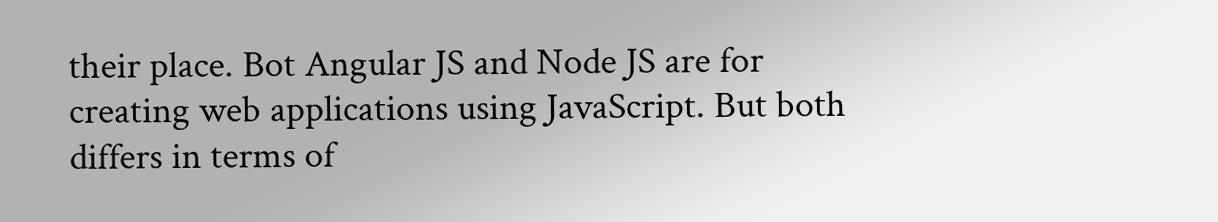their place. Bot Angular JS and Node JS are for creating web applications using JavaScript. But both differs in terms of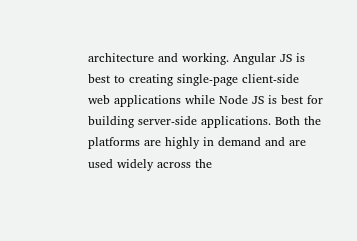architecture and working. Angular JS is best to creating single-page client-side web applications while Node JS is best for building server-side applications. Both the platforms are highly in demand and are used widely across the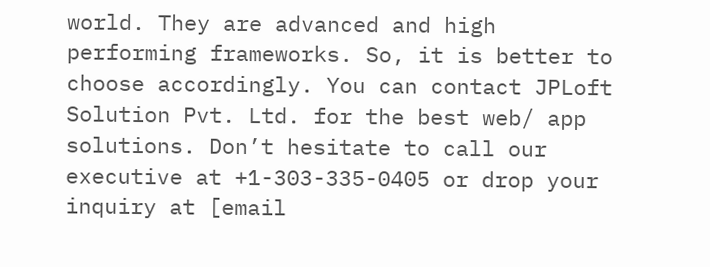world. They are advanced and high performing frameworks. So, it is better to choose accordingly. You can contact JPLoft Solution Pvt. Ltd. for the best web/ app solutions. Don’t hesitate to call our executive at +1-303-335-0405 or drop your inquiry at [email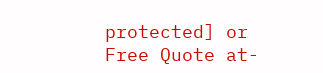protected] or Free Quote at-